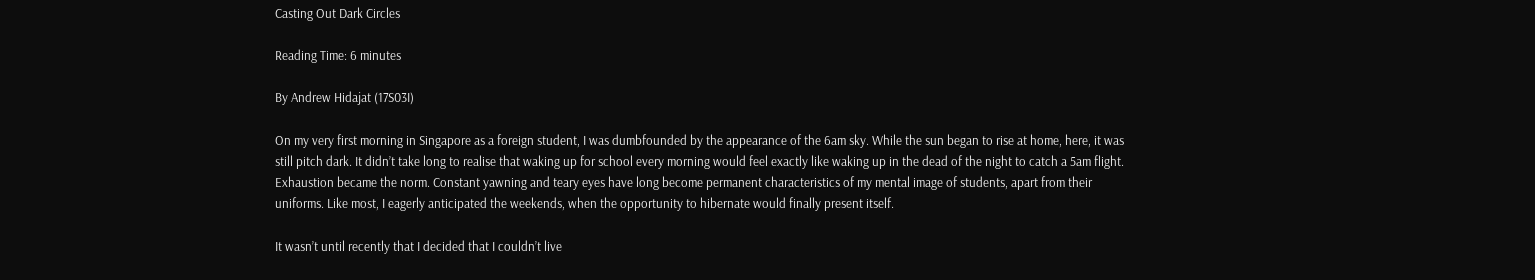Casting Out Dark Circles

Reading Time: 6 minutes

By Andrew Hidajat (17S03I)

On my very first morning in Singapore as a foreign student, I was dumbfounded by the appearance of the 6am sky. While the sun began to rise at home, here, it was still pitch dark. It didn’t take long to realise that waking up for school every morning would feel exactly like waking up in the dead of the night to catch a 5am flight. Exhaustion became the norm. Constant yawning and teary eyes have long become permanent characteristics of my mental image of students, apart from their uniforms. Like most, I eagerly anticipated the weekends, when the opportunity to hibernate would finally present itself.

It wasn’t until recently that I decided that I couldn’t live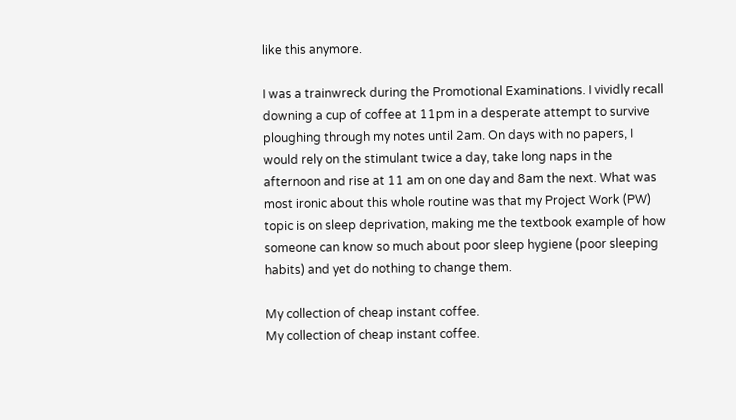like this anymore.

I was a trainwreck during the Promotional Examinations. I vividly recall downing a cup of coffee at 11pm in a desperate attempt to survive ploughing through my notes until 2am. On days with no papers, I would rely on the stimulant twice a day, take long naps in the afternoon and rise at 11 am on one day and 8am the next. What was most ironic about this whole routine was that my Project Work (PW) topic is on sleep deprivation, making me the textbook example of how someone can know so much about poor sleep hygiene (poor sleeping habits) and yet do nothing to change them.

My collection of cheap instant coffee.
My collection of cheap instant coffee.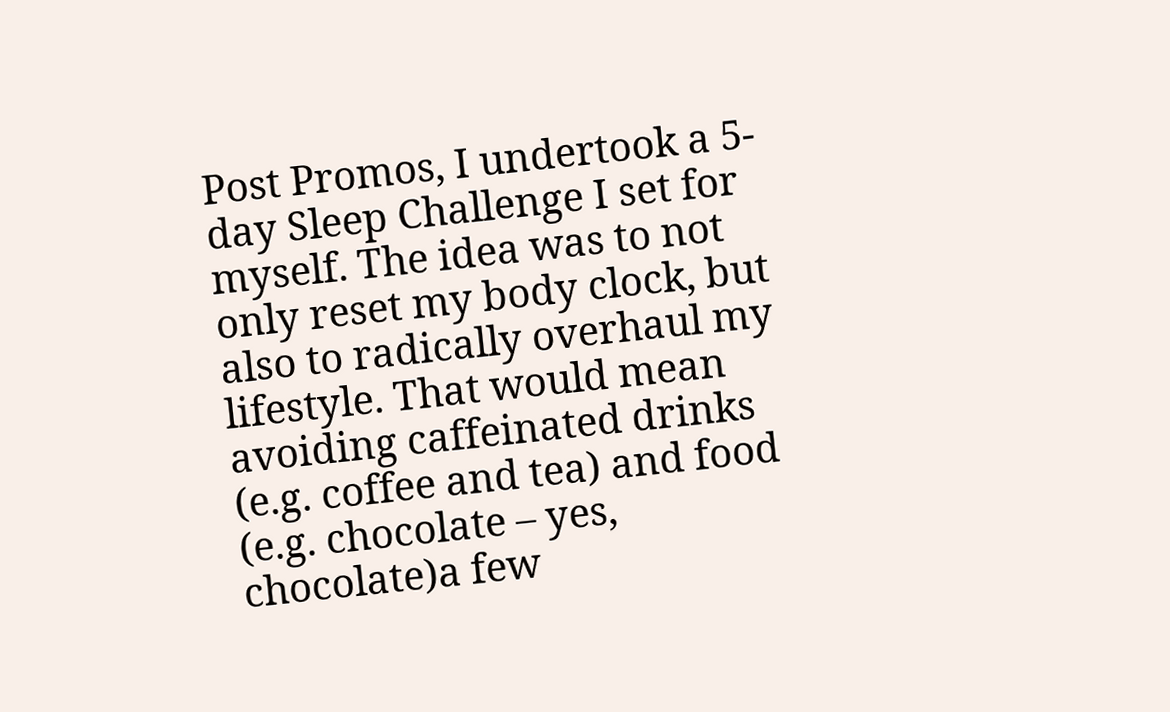Post Promos, I undertook a 5-day Sleep Challenge I set for myself. The idea was to not only reset my body clock, but also to radically overhaul my lifestyle. That would mean avoiding caffeinated drinks (e.g. coffee and tea) and food (e.g. chocolate – yes, chocolate)a few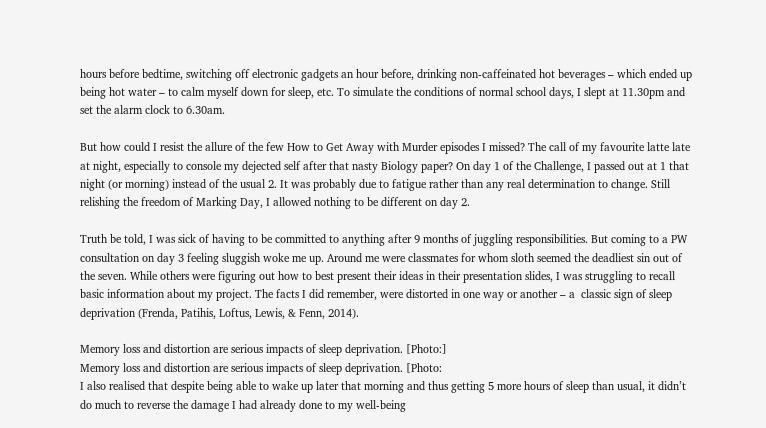hours before bedtime, switching off electronic gadgets an hour before, drinking non-caffeinated hot beverages – which ended up being hot water – to calm myself down for sleep, etc. To simulate the conditions of normal school days, I slept at 11.30pm and set the alarm clock to 6.30am.

But how could I resist the allure of the few How to Get Away with Murder episodes I missed? The call of my favourite latte late at night, especially to console my dejected self after that nasty Biology paper? On day 1 of the Challenge, I passed out at 1 that night (or morning) instead of the usual 2. It was probably due to fatigue rather than any real determination to change. Still relishing the freedom of Marking Day, I allowed nothing to be different on day 2.

Truth be told, I was sick of having to be committed to anything after 9 months of juggling responsibilities. But coming to a PW consultation on day 3 feeling sluggish woke me up. Around me were classmates for whom sloth seemed the deadliest sin out of the seven. While others were figuring out how to best present their ideas in their presentation slides, I was struggling to recall basic information about my project. The facts I did remember, were distorted in one way or another – a  classic sign of sleep deprivation (Frenda, Patihis, Loftus, Lewis, & Fenn, 2014).

Memory loss and distortion are serious impacts of sleep deprivation. [Photo:]
Memory loss and distortion are serious impacts of sleep deprivation. [Photo:
I also realised that despite being able to wake up later that morning and thus getting 5 more hours of sleep than usual, it didn’t do much to reverse the damage I had already done to my well-being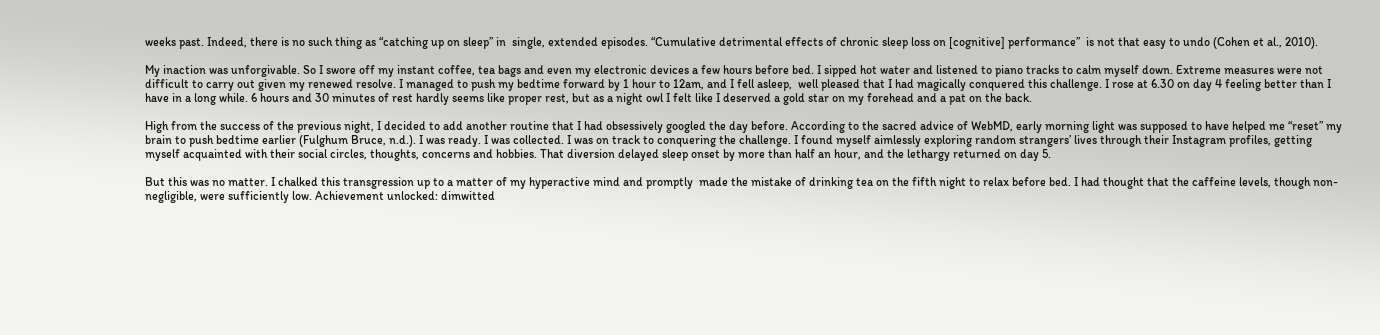weeks past. Indeed, there is no such thing as “catching up on sleep” in  single, extended episodes. “Cumulative detrimental effects of chronic sleep loss on [cognitive] performance”  is not that easy to undo (Cohen et al., 2010).

My inaction was unforgivable. So I swore off my instant coffee, tea bags and even my electronic devices a few hours before bed. I sipped hot water and listened to piano tracks to calm myself down. Extreme measures were not difficult to carry out given my renewed resolve. I managed to push my bedtime forward by 1 hour to 12am, and I fell asleep,  well pleased that I had magically conquered this challenge. I rose at 6.30 on day 4 feeling better than I have in a long while. 6 hours and 30 minutes of rest hardly seems like proper rest, but as a night owl I felt like I deserved a gold star on my forehead and a pat on the back.

High from the success of the previous night, I decided to add another routine that I had obsessively googled the day before. According to the sacred advice of WebMD, early morning light was supposed to have helped me “reset” my brain to push bedtime earlier (Fulghum Bruce, n.d.). I was ready. I was collected. I was on track to conquering the challenge. I found myself aimlessly exploring random strangers’ lives through their Instagram profiles, getting myself acquainted with their social circles, thoughts, concerns and hobbies. That diversion delayed sleep onset by more than half an hour, and the lethargy returned on day 5.

But this was no matter. I chalked this transgression up to a matter of my hyperactive mind and promptly  made the mistake of drinking tea on the fifth night to relax before bed. I had thought that the caffeine levels, though non-negligible, were sufficiently low. Achievement unlocked: dimwitted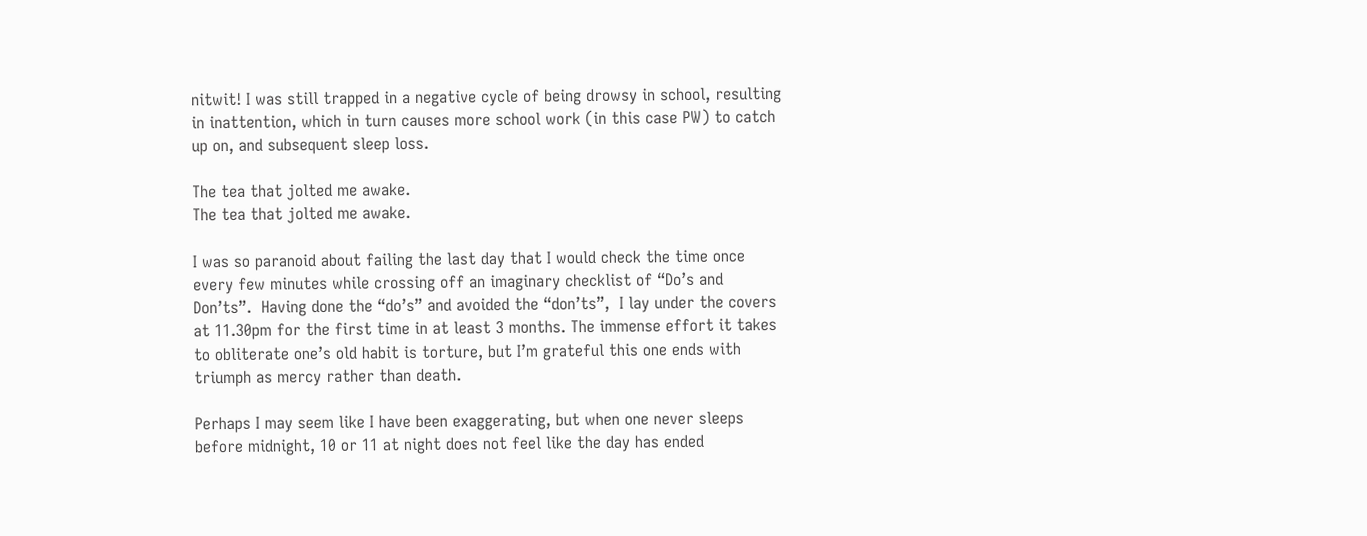nitwit! I was still trapped in a negative cycle of being drowsy in school, resulting in inattention, which in turn causes more school work (in this case PW) to catch up on, and subsequent sleep loss.

The tea that jolted me awake.
The tea that jolted me awake.

I was so paranoid about failing the last day that I would check the time once every few minutes while crossing off an imaginary checklist of “Do’s and Don’ts”.  Having done the “do’s” and avoided the “don’ts”,  I lay under the covers at 11.30pm for the first time in at least 3 months. The immense effort it takes to obliterate one’s old habit is torture, but I’m grateful this one ends with triumph as mercy rather than death.

Perhaps I may seem like I have been exaggerating, but when one never sleeps before midnight, 10 or 11 at night does not feel like the day has ended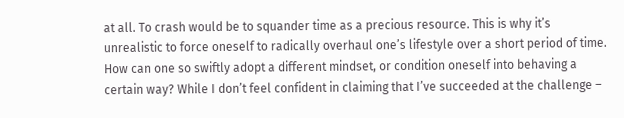at all. To crash would be to squander time as a precious resource. This is why it’s unrealistic to force oneself to radically overhaul one’s lifestyle over a short period of time. How can one so swiftly adopt a different mindset, or condition oneself into behaving a certain way? While I don’t feel confident in claiming that I’ve succeeded at the challenge –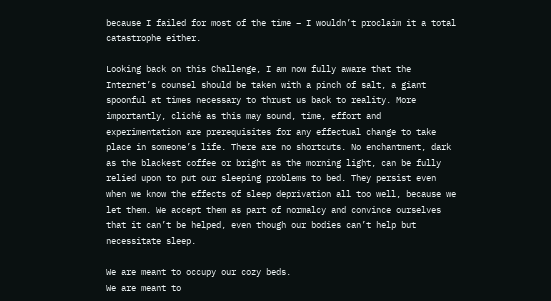because I failed for most of the time – I wouldn’t proclaim it a total catastrophe either.

Looking back on this Challenge, I am now fully aware that the Internet’s counsel should be taken with a pinch of salt, a giant spoonful at times necessary to thrust us back to reality. More importantly, cliché as this may sound, time, effort and experimentation are prerequisites for any effectual change to take place in someone’s life. There are no shortcuts. No enchantment, dark as the blackest coffee or bright as the morning light, can be fully relied upon to put our sleeping problems to bed. They persist even when we know the effects of sleep deprivation all too well, because we let them. We accept them as part of normalcy and convince ourselves that it can’t be helped, even though our bodies can’t help but necessitate sleep.

We are meant to occupy our cozy beds.
We are meant to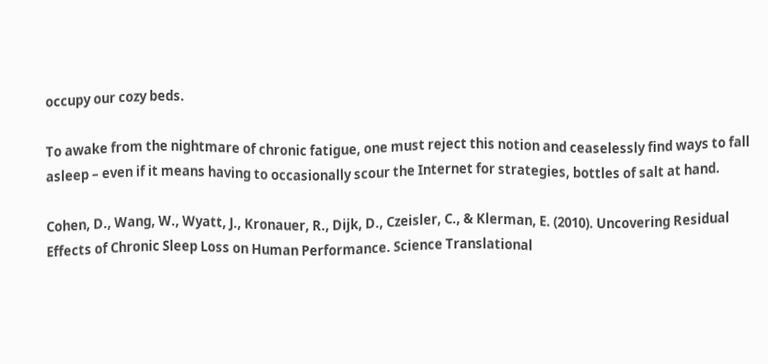occupy our cozy beds.

To awake from the nightmare of chronic fatigue, one must reject this notion and ceaselessly find ways to fall asleep – even if it means having to occasionally scour the Internet for strategies, bottles of salt at hand.

Cohen, D., Wang, W., Wyatt, J., Kronauer, R., Dijk, D., Czeisler, C., & Klerman, E. (2010). Uncovering Residual Effects of Chronic Sleep Loss on Human Performance. Science Translational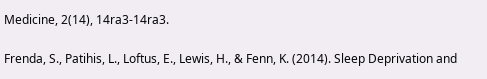Medicine, 2(14), 14ra3-14ra3.

Frenda, S., Patihis, L., Loftus, E., Lewis, H., & Fenn, K. (2014). Sleep Deprivation and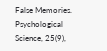False Memories. Psychological Science, 25(9),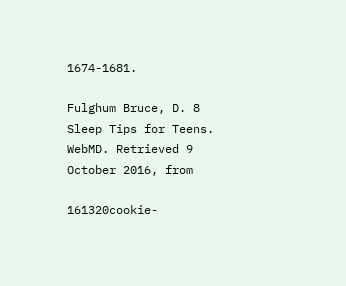1674-1681.

Fulghum Bruce, D. 8 Sleep Tips for Teens. WebMD. Retrieved 9 October 2016, from

161320cookie-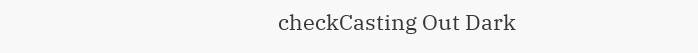checkCasting Out Dark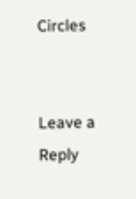Circles


Leave a Reply